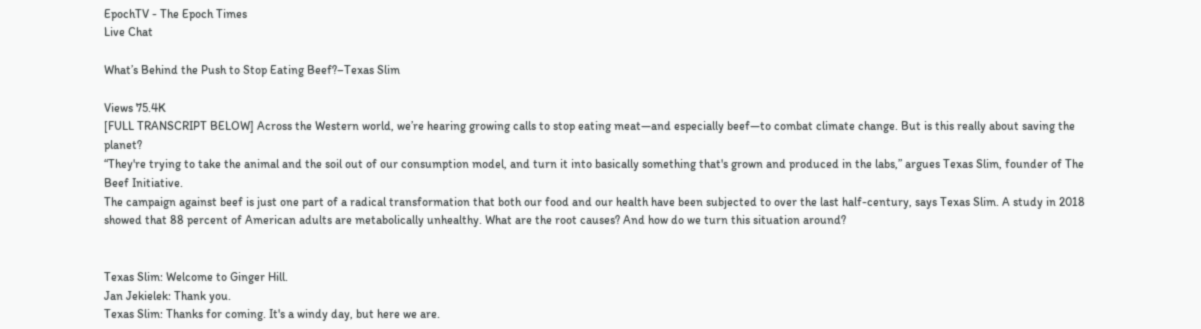EpochTV - The Epoch Times
Live Chat

What’s Behind the Push to Stop Eating Beef?–Texas Slim

Views 75.4K
[FULL TRANSCRIPT BELOW] Across the Western world, we’re hearing growing calls to stop eating meat—and especially beef—to combat climate change. But is this really about saving the planet?
“They're trying to take the animal and the soil out of our consumption model, and turn it into basically something that's grown and produced in the labs,” argues Texas Slim, founder of The Beef Initiative.
The campaign against beef is just one part of a radical transformation that both our food and our health have been subjected to over the last half-century, says Texas Slim. A study in 2018 showed that 88 percent of American adults are metabolically unhealthy. What are the root causes? And how do we turn this situation around?


Texas Slim: Welcome to Ginger Hill.
Jan Jekielek: Thank you.
Texas Slim: Thanks for coming. It's a windy day, but here we are.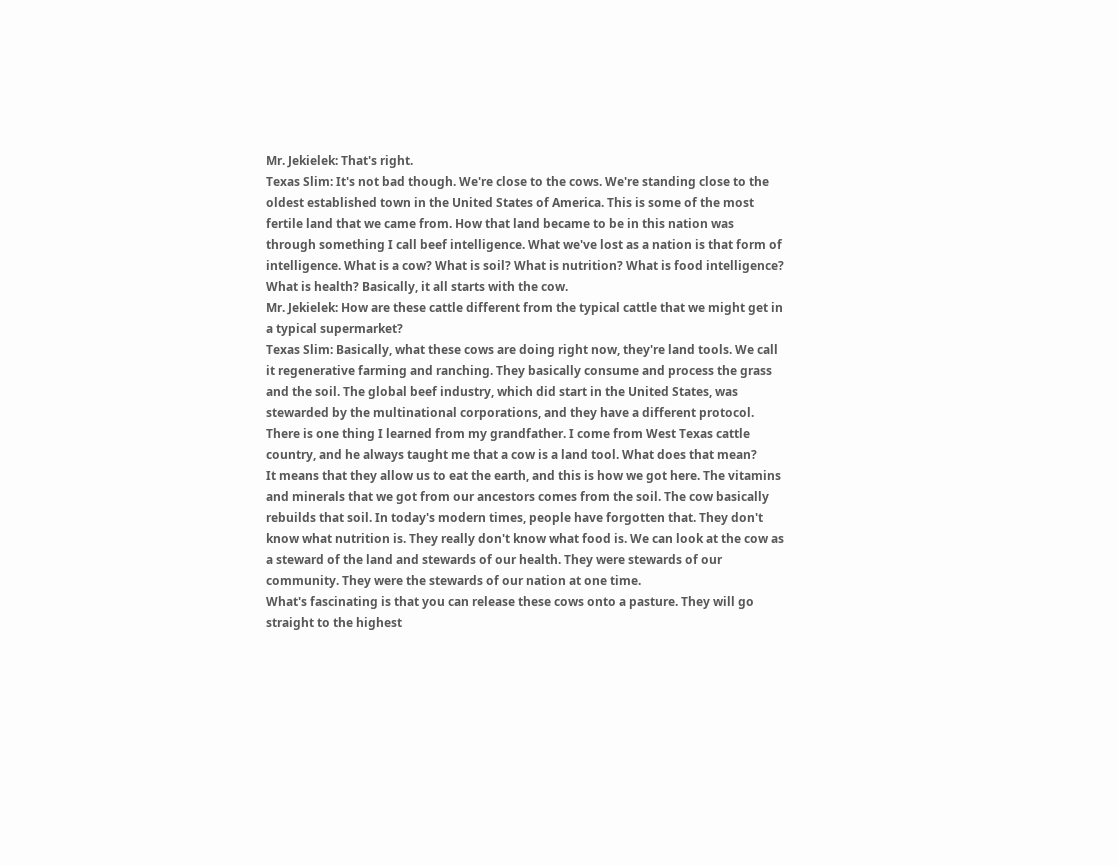Mr. Jekielek: That's right.
Texas Slim: It's not bad though. We're close to the cows. We're standing close to the oldest established town in the United States of America. This is some of the most fertile land that we came from. How that land became to be in this nation was through something I call beef intelligence. What we've lost as a nation is that form of intelligence. What is a cow? What is soil? What is nutrition? What is food intelligence? What is health? Basically, it all starts with the cow.
Mr. Jekielek: How are these cattle different from the typical cattle that we might get in a typical supermarket?
Texas Slim: Basically, what these cows are doing right now, they're land tools. We call it regenerative farming and ranching. They basically consume and process the grass and the soil. The global beef industry, which did start in the United States, was stewarded by the multinational corporations, and they have a different protocol. There is one thing I learned from my grandfather. I come from West Texas cattle country, and he always taught me that a cow is a land tool. What does that mean?
It means that they allow us to eat the earth, and this is how we got here. The vitamins and minerals that we got from our ancestors comes from the soil. The cow basically rebuilds that soil. In today's modern times, people have forgotten that. They don't know what nutrition is. They really don't know what food is. We can look at the cow as a steward of the land and stewards of our health. They were stewards of our community. They were the stewards of our nation at one time.
What's fascinating is that you can release these cows onto a pasture. They will go straight to the highest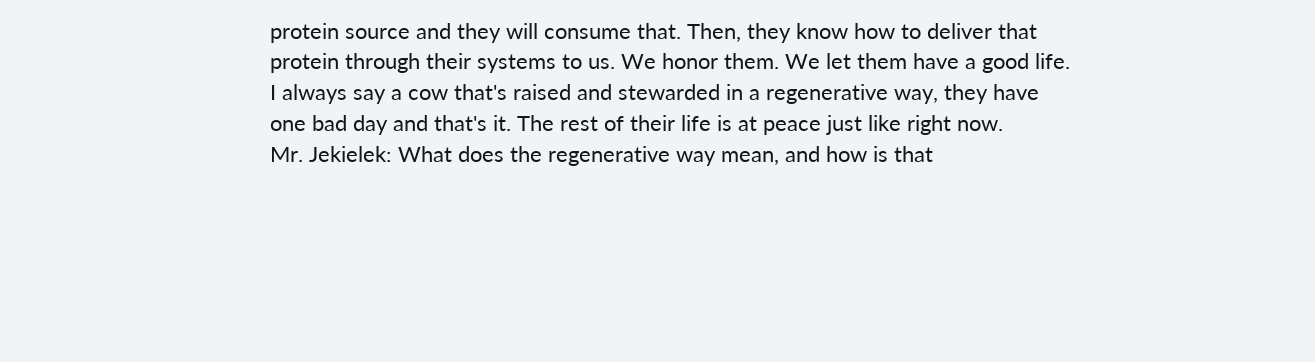protein source and they will consume that. Then, they know how to deliver that protein through their systems to us. We honor them. We let them have a good life. I always say a cow that's raised and stewarded in a regenerative way, they have one bad day and that's it. The rest of their life is at peace just like right now.
Mr. Jekielek: What does the regenerative way mean, and how is that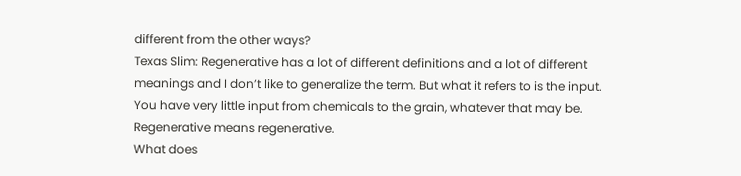different from the other ways?
Texas Slim: Regenerative has a lot of different definitions and a lot of different meanings and I don’t like to generalize the term. But what it refers to is the input. You have very little input from chemicals to the grain, whatever that may be. Regenerative means regenerative.
What does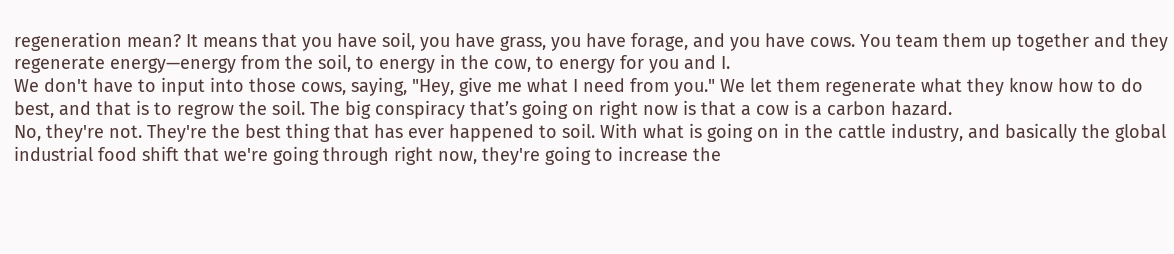regeneration mean? It means that you have soil, you have grass, you have forage, and you have cows. You team them up together and they regenerate energy—energy from the soil, to energy in the cow, to energy for you and I.
We don't have to input into those cows, saying, "Hey, give me what I need from you." We let them regenerate what they know how to do best, and that is to regrow the soil. The big conspiracy that’s going on right now is that a cow is a carbon hazard.
No, they're not. They're the best thing that has ever happened to soil. With what is going on in the cattle industry, and basically the global industrial food shift that we're going through right now, they're going to increase the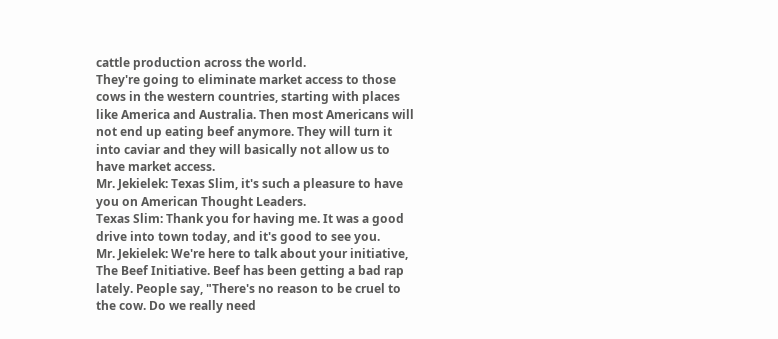cattle production across the world.
They're going to eliminate market access to those cows in the western countries, starting with places like America and Australia. Then most Americans will not end up eating beef anymore. They will turn it into caviar and they will basically not allow us to have market access.
Mr. Jekielek: Texas Slim, it's such a pleasure to have you on American Thought Leaders.
Texas Slim: Thank you for having me. It was a good drive into town today, and it's good to see you.
Mr. Jekielek: We're here to talk about your initiative, The Beef Initiative. Beef has been getting a bad rap lately. People say, "There's no reason to be cruel to the cow. Do we really need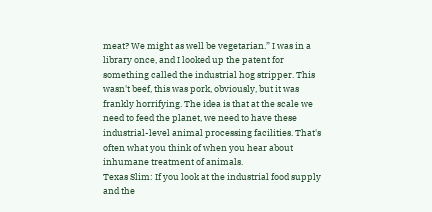meat? We might as well be vegetarian.” I was in a library once, and I looked up the patent for something called the industrial hog stripper. This wasn't beef, this was pork, obviously, but it was frankly horrifying. The idea is that at the scale we need to feed the planet, we need to have these industrial-level animal processing facilities. That's often what you think of when you hear about inhumane treatment of animals.
Texas Slim: If you look at the industrial food supply and the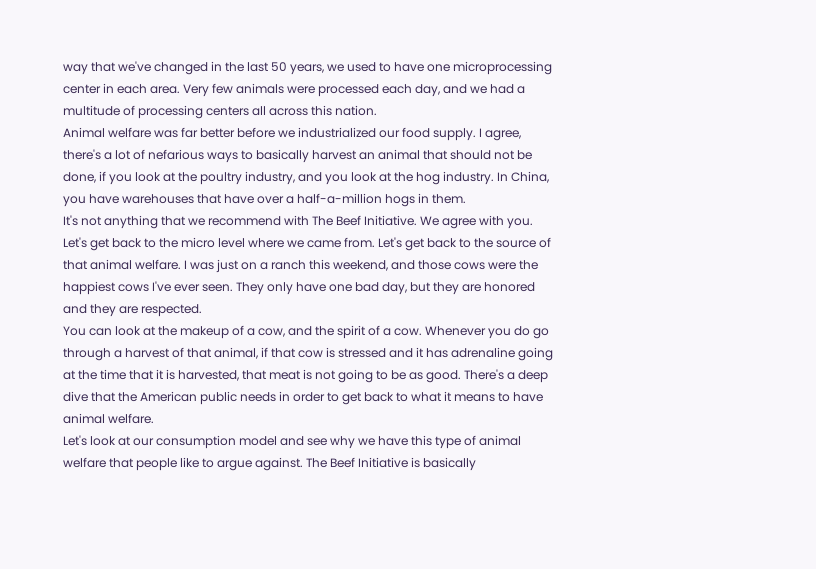way that we've changed in the last 50 years, we used to have one microprocessing center in each area. Very few animals were processed each day, and we had a multitude of processing centers all across this nation.
Animal welfare was far better before we industrialized our food supply. I agree, there's a lot of nefarious ways to basically harvest an animal that should not be done, if you look at the poultry industry, and you look at the hog industry. In China, you have warehouses that have over a half-a-million hogs in them.
It's not anything that we recommend with The Beef Initiative. We agree with you. Let's get back to the micro level where we came from. Let's get back to the source of that animal welfare. I was just on a ranch this weekend, and those cows were the happiest cows I've ever seen. They only have one bad day, but they are honored and they are respected.
You can look at the makeup of a cow, and the spirit of a cow. Whenever you do go through a harvest of that animal, if that cow is stressed and it has adrenaline going at the time that it is harvested, that meat is not going to be as good. There's a deep dive that the American public needs in order to get back to what it means to have animal welfare.
Let's look at our consumption model and see why we have this type of animal welfare that people like to argue against. The Beef Initiative is basically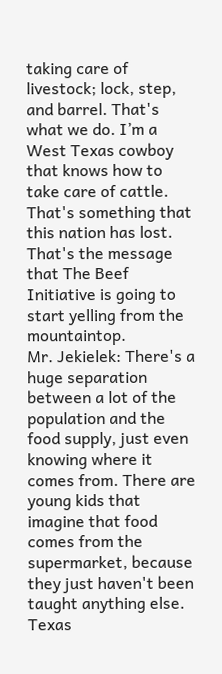taking care of livestock; lock, step, and barrel. That's what we do. I’m a West Texas cowboy that knows how to take care of cattle. That's something that this nation has lost. That's the message that The Beef Initiative is going to start yelling from the mountaintop.
Mr. Jekielek: There's a huge separation between a lot of the population and the food supply, just even knowing where it comes from. There are young kids that imagine that food comes from the supermarket, because they just haven't been taught anything else.
Texas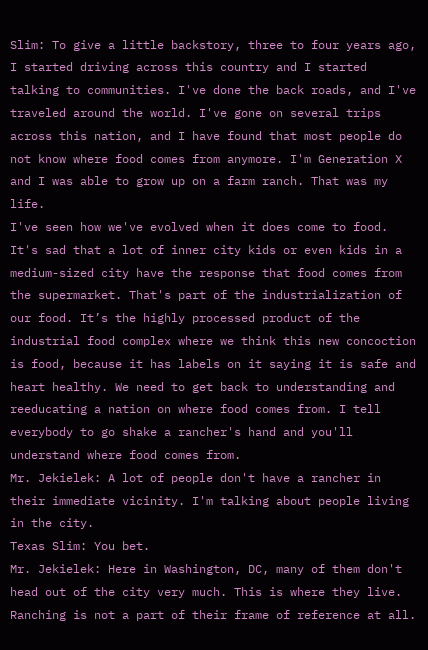Slim: To give a little backstory, three to four years ago, I started driving across this country and I started talking to communities. I've done the back roads, and I've traveled around the world. I've gone on several trips across this nation, and I have found that most people do not know where food comes from anymore. I'm Generation X and I was able to grow up on a farm ranch. That was my life.
I've seen how we've evolved when it does come to food. It's sad that a lot of inner city kids or even kids in a medium-sized city have the response that food comes from the supermarket. That's part of the industrialization of our food. It’s the highly processed product of the industrial food complex where we think this new concoction is food, because it has labels on it saying it is safe and heart healthy. We need to get back to understanding and reeducating a nation on where food comes from. I tell everybody to go shake a rancher's hand and you'll understand where food comes from.
Mr. Jekielek: A lot of people don't have a rancher in their immediate vicinity. I'm talking about people living in the city.
Texas Slim: You bet.
Mr. Jekielek: Here in Washington, DC, many of them don't head out of the city very much. This is where they live. Ranching is not a part of their frame of reference at all.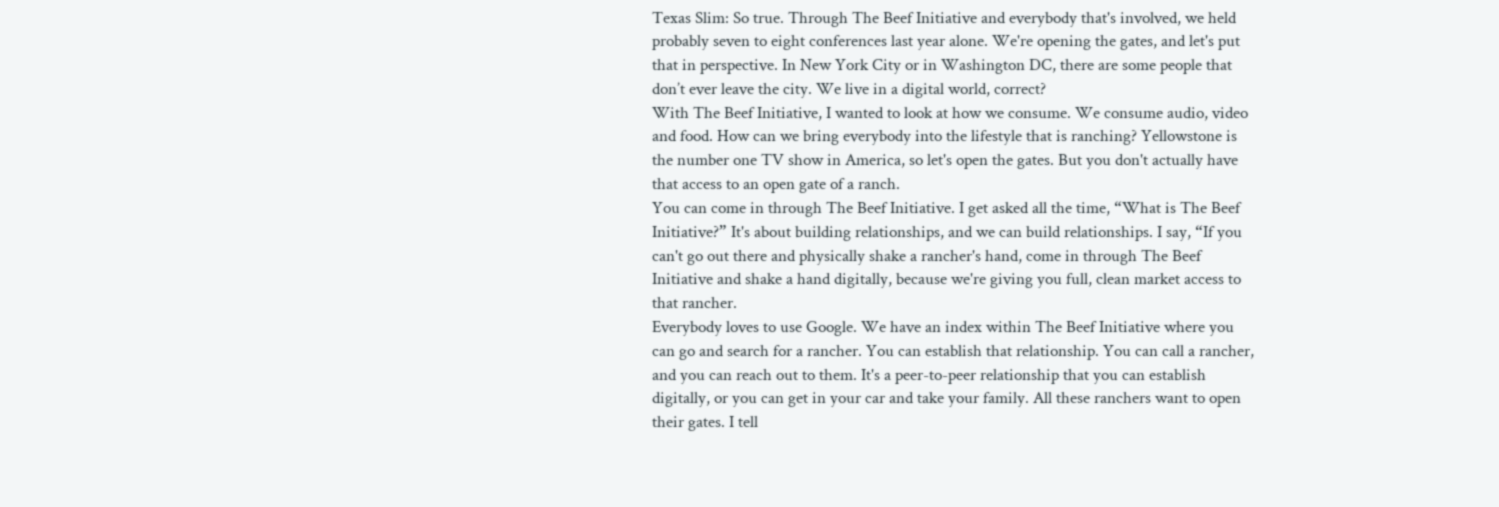Texas Slim: So true. Through The Beef Initiative and everybody that's involved, we held probably seven to eight conferences last year alone. We're opening the gates, and let's put that in perspective. In New York City or in Washington DC, there are some people that don’t ever leave the city. We live in a digital world, correct?
With The Beef Initiative, I wanted to look at how we consume. We consume audio, video and food. How can we bring everybody into the lifestyle that is ranching? Yellowstone is the number one TV show in America, so let's open the gates. But you don't actually have that access to an open gate of a ranch.
You can come in through The Beef Initiative. I get asked all the time, “What is The Beef Initiative?” It's about building relationships, and we can build relationships. I say, “If you can't go out there and physically shake a rancher's hand, come in through The Beef Initiative and shake a hand digitally, because we're giving you full, clean market access to that rancher.
Everybody loves to use Google. We have an index within The Beef Initiative where you can go and search for a rancher. You can establish that relationship. You can call a rancher, and you can reach out to them. It's a peer-to-peer relationship that you can establish digitally, or you can get in your car and take your family. All these ranchers want to open their gates. I tell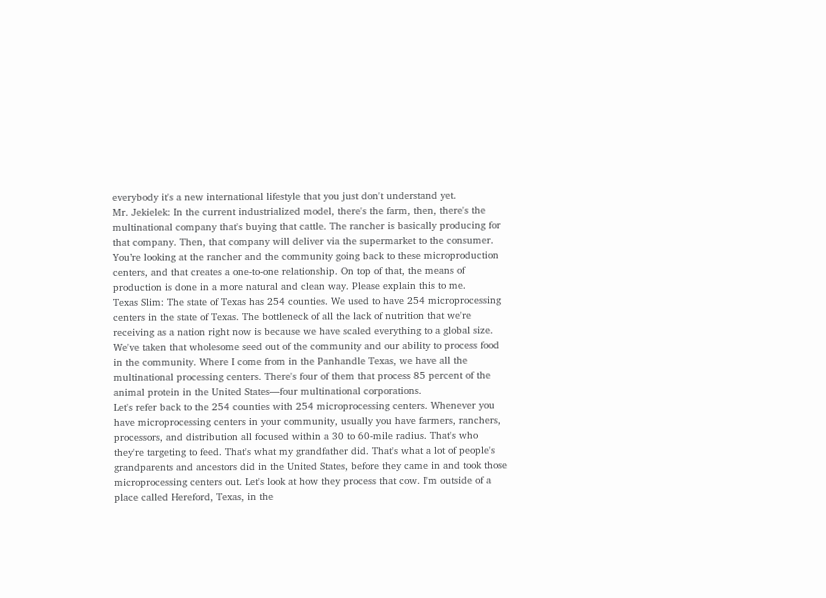everybody it's a new international lifestyle that you just don't understand yet.
Mr. Jekielek: In the current industrialized model, there's the farm, then, there's the multinational company that's buying that cattle. The rancher is basically producing for that company. Then, that company will deliver via the supermarket to the consumer.
You’re looking at the rancher and the community going back to these microproduction centers, and that creates a one-to-one relationship. On top of that, the means of production is done in a more natural and clean way. Please explain this to me.
Texas Slim: The state of Texas has 254 counties. We used to have 254 microprocessing centers in the state of Texas. The bottleneck of all the lack of nutrition that we're receiving as a nation right now is because we have scaled everything to a global size. We've taken that wholesome seed out of the community and our ability to process food in the community. Where I come from in the Panhandle Texas, we have all the multinational processing centers. There's four of them that process 85 percent of the animal protein in the United States—four multinational corporations.
Let's refer back to the 254 counties with 254 microprocessing centers. Whenever you have microprocessing centers in your community, usually you have farmers, ranchers, processors, and distribution all focused within a 30 to 60-mile radius. That's who they're targeting to feed. That's what my grandfather did. That's what a lot of people's grandparents and ancestors did in the United States, before they came in and took those microprocessing centers out. Let's look at how they process that cow. I'm outside of a place called Hereford, Texas, in the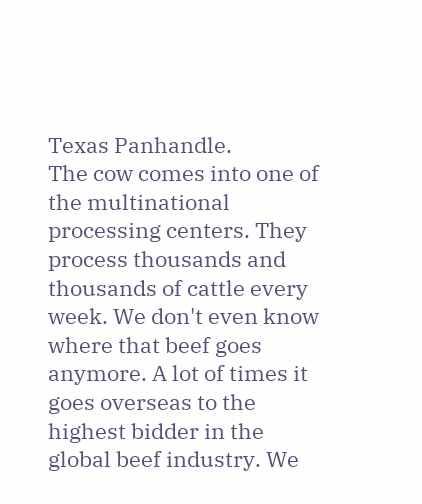Texas Panhandle.
The cow comes into one of the multinational processing centers. They process thousands and thousands of cattle every week. We don't even know where that beef goes anymore. A lot of times it goes overseas to the highest bidder in the global beef industry. We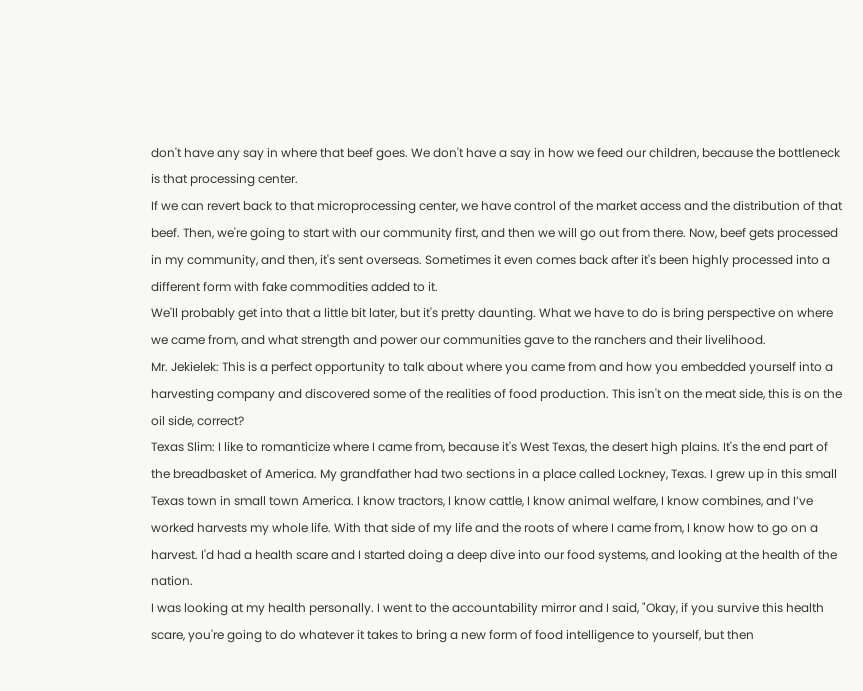don't have any say in where that beef goes. We don't have a say in how we feed our children, because the bottleneck is that processing center.
If we can revert back to that microprocessing center, we have control of the market access and the distribution of that beef. Then, we're going to start with our community first, and then we will go out from there. Now, beef gets processed in my community, and then, it's sent overseas. Sometimes it even comes back after it's been highly processed into a different form with fake commodities added to it.
We'll probably get into that a little bit later, but it's pretty daunting. What we have to do is bring perspective on where we came from, and what strength and power our communities gave to the ranchers and their livelihood.
Mr. Jekielek: This is a perfect opportunity to talk about where you came from and how you embedded yourself into a harvesting company and discovered some of the realities of food production. This isn't on the meat side, this is on the oil side, correct?
Texas Slim: I like to romanticize where I came from, because it's West Texas, the desert high plains. It's the end part of the breadbasket of America. My grandfather had two sections in a place called Lockney, Texas. I grew up in this small Texas town in small town America. I know tractors, I know cattle, I know animal welfare, I know combines, and I’ve worked harvests my whole life. With that side of my life and the roots of where I came from, I know how to go on a harvest. I'd had a health scare and I started doing a deep dive into our food systems, and looking at the health of the nation.
I was looking at my health personally. I went to the accountability mirror and I said, "Okay, if you survive this health scare, you're going to do whatever it takes to bring a new form of food intelligence to yourself, but then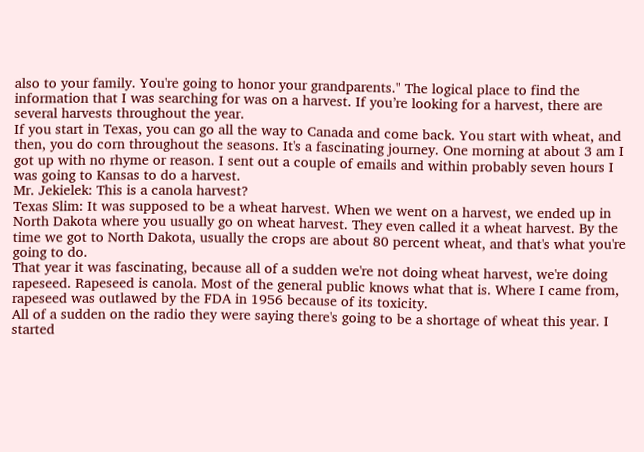also to your family. You're going to honor your grandparents." The logical place to find the information that I was searching for was on a harvest. If you’re looking for a harvest, there are several harvests throughout the year.
If you start in Texas, you can go all the way to Canada and come back. You start with wheat, and then, you do corn throughout the seasons. It's a fascinating journey. One morning at about 3 am I got up with no rhyme or reason. I sent out a couple of emails and within probably seven hours I was going to Kansas to do a harvest.
Mr. Jekielek: This is a canola harvest?
Texas Slim: It was supposed to be a wheat harvest. When we went on a harvest, we ended up in North Dakota where you usually go on wheat harvest. They even called it a wheat harvest. By the time we got to North Dakota, usually the crops are about 80 percent wheat, and that's what you're going to do.
That year it was fascinating, because all of a sudden we're not doing wheat harvest, we're doing rapeseed. Rapeseed is canola. Most of the general public knows what that is. Where I came from, rapeseed was outlawed by the FDA in 1956 because of its toxicity.
All of a sudden on the radio they were saying there's going to be a shortage of wheat this year. I started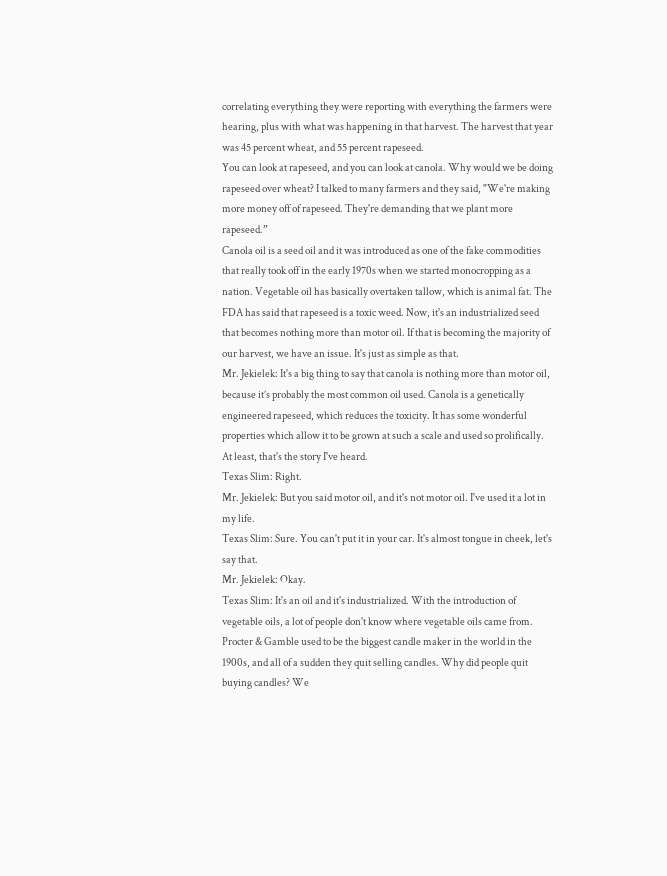correlating everything they were reporting with everything the farmers were hearing, plus with what was happening in that harvest. The harvest that year was 45 percent wheat, and 55 percent rapeseed.
You can look at rapeseed, and you can look at canola. Why would we be doing rapeseed over wheat? I talked to many farmers and they said, "We're making more money off of rapeseed. They're demanding that we plant more rapeseed.”
Canola oil is a seed oil and it was introduced as one of the fake commodities that really took off in the early 1970s when we started monocropping as a nation. Vegetable oil has basically overtaken tallow, which is animal fat. The FDA has said that rapeseed is a toxic weed. Now, it's an industrialized seed that becomes nothing more than motor oil. If that is becoming the majority of our harvest, we have an issue. It's just as simple as that.
Mr. Jekielek: It's a big thing to say that canola is nothing more than motor oil, because it’s probably the most common oil used. Canola is a genetically engineered rapeseed, which reduces the toxicity. It has some wonderful properties which allow it to be grown at such a scale and used so prolifically. At least, that's the story I've heard.
Texas Slim: Right.
Mr. Jekielek: But you said motor oil, and it's not motor oil. I've used it a lot in my life.
Texas Slim: Sure. You can't put it in your car. It's almost tongue in cheek, let's say that.
Mr. Jekielek: Okay.
Texas Slim: It's an oil and it's industrialized. With the introduction of vegetable oils, a lot of people don't know where vegetable oils came from. Procter & Gamble used to be the biggest candle maker in the world in the 1900s, and all of a sudden they quit selling candles. Why did people quit buying candles? We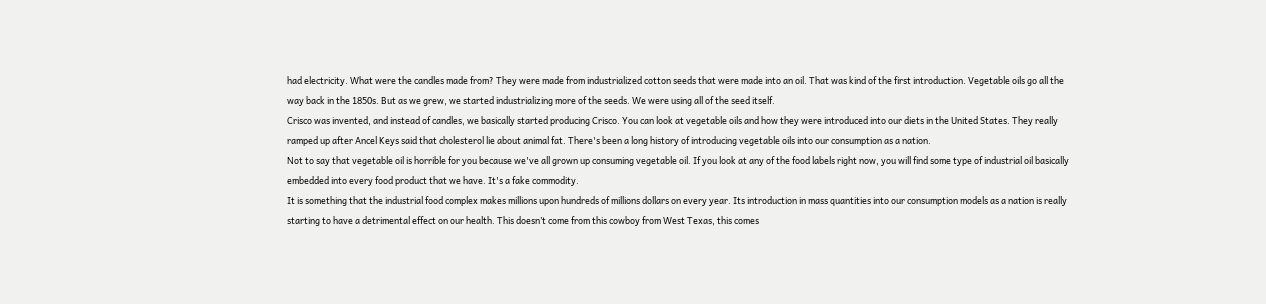had electricity. What were the candles made from? They were made from industrialized cotton seeds that were made into an oil. That was kind of the first introduction. Vegetable oils go all the way back in the 1850s. But as we grew, we started industrializing more of the seeds. We were using all of the seed itself.
Crisco was invented, and instead of candles, we basically started producing Crisco. You can look at vegetable oils and how they were introduced into our diets in the United States. They really ramped up after Ancel Keys said that cholesterol lie about animal fat. There's been a long history of introducing vegetable oils into our consumption as a nation.
Not to say that vegetable oil is horrible for you because we've all grown up consuming vegetable oil. If you look at any of the food labels right now, you will find some type of industrial oil basically embedded into every food product that we have. It's a fake commodity.
It is something that the industrial food complex makes millions upon hundreds of millions dollars on every year. Its introduction in mass quantities into our consumption models as a nation is really starting to have a detrimental effect on our health. This doesn’t come from this cowboy from West Texas, this comes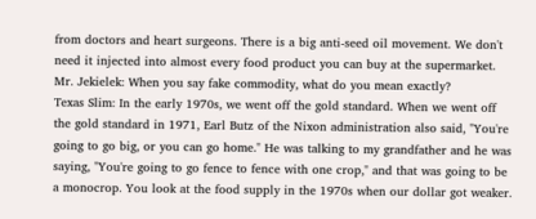from doctors and heart surgeons. There is a big anti-seed oil movement. We don't need it injected into almost every food product you can buy at the supermarket.
Mr. Jekielek: When you say fake commodity, what do you mean exactly?
Texas Slim: In the early 1970s, we went off the gold standard. When we went off the gold standard in 1971, Earl Butz of the Nixon administration also said, "You're going to go big, or you can go home." He was talking to my grandfather and he was saying, "You're going to go fence to fence with one crop," and that was going to be a monocrop. You look at the food supply in the 1970s when our dollar got weaker.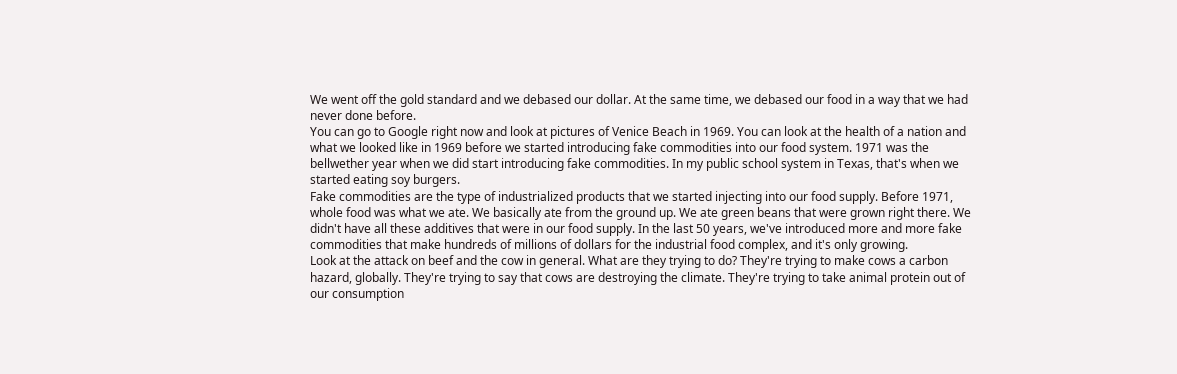We went off the gold standard and we debased our dollar. At the same time, we debased our food in a way that we had never done before.
You can go to Google right now and look at pictures of Venice Beach in 1969. You can look at the health of a nation and what we looked like in 1969 before we started introducing fake commodities into our food system. 1971 was the bellwether year when we did start introducing fake commodities. In my public school system in Texas, that's when we started eating soy burgers.
Fake commodities are the type of industrialized products that we started injecting into our food supply. Before 1971, whole food was what we ate. We basically ate from the ground up. We ate green beans that were grown right there. We didn't have all these additives that were in our food supply. In the last 50 years, we've introduced more and more fake commodities that make hundreds of millions of dollars for the industrial food complex, and it's only growing.
Look at the attack on beef and the cow in general. What are they trying to do? They're trying to make cows a carbon hazard, globally. They're trying to say that cows are destroying the climate. They're trying to take animal protein out of our consumption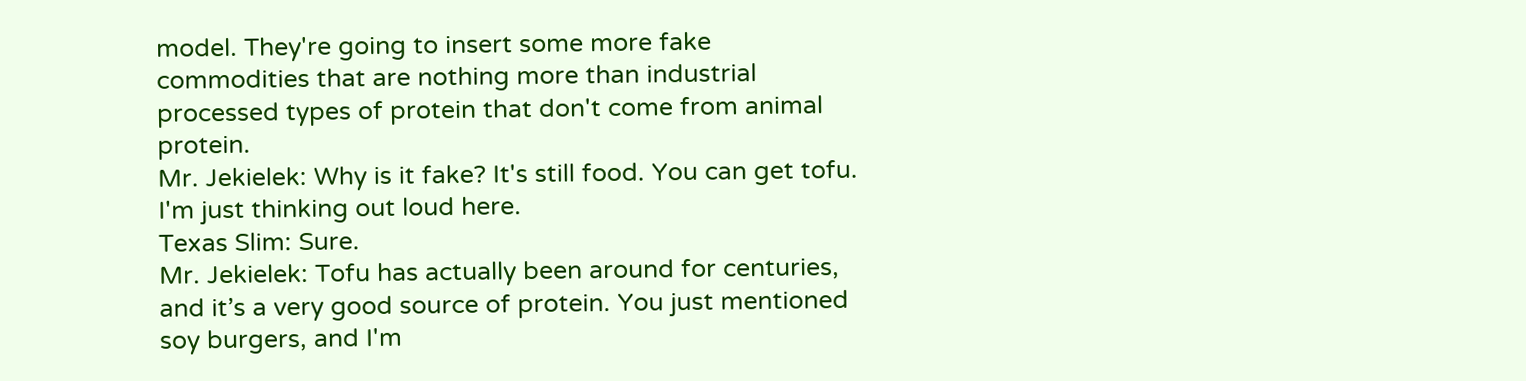model. They're going to insert some more fake commodities that are nothing more than industrial processed types of protein that don't come from animal protein.
Mr. Jekielek: Why is it fake? It's still food. You can get tofu. I'm just thinking out loud here.
Texas Slim: Sure.
Mr. Jekielek: Tofu has actually been around for centuries, and it’s a very good source of protein. You just mentioned soy burgers, and I'm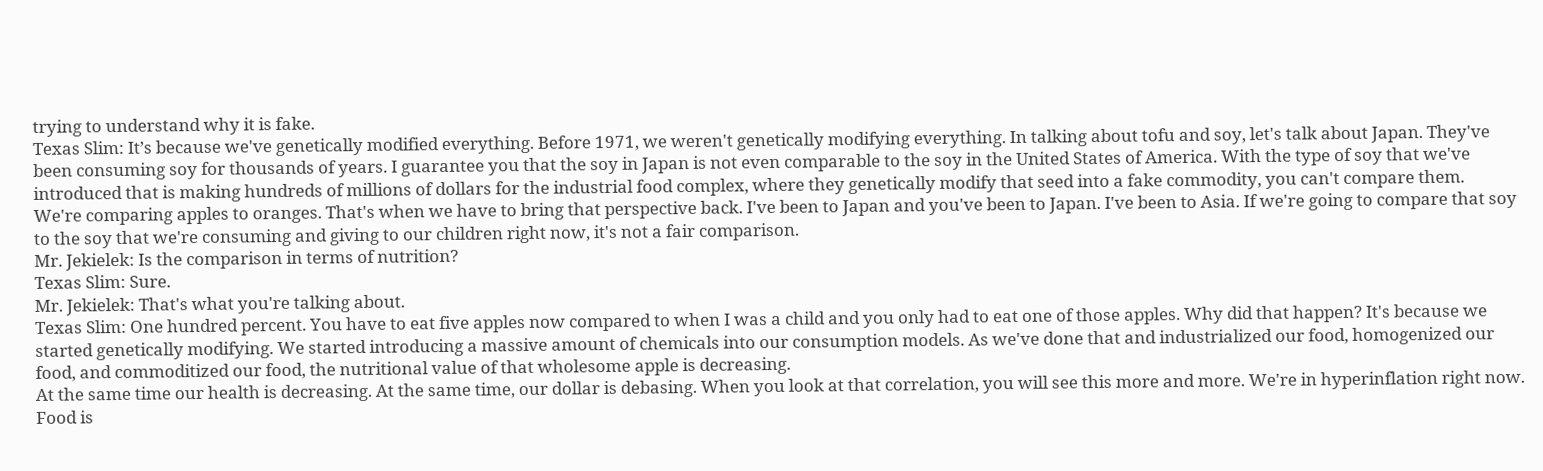trying to understand why it is fake.
Texas Slim: It’s because we've genetically modified everything. Before 1971, we weren't genetically modifying everything. In talking about tofu and soy, let's talk about Japan. They've been consuming soy for thousands of years. I guarantee you that the soy in Japan is not even comparable to the soy in the United States of America. With the type of soy that we've introduced that is making hundreds of millions of dollars for the industrial food complex, where they genetically modify that seed into a fake commodity, you can't compare them.
We're comparing apples to oranges. That's when we have to bring that perspective back. I've been to Japan and you've been to Japan. I've been to Asia. If we're going to compare that soy to the soy that we're consuming and giving to our children right now, it's not a fair comparison.
Mr. Jekielek: Is the comparison in terms of nutrition?
Texas Slim: Sure.
Mr. Jekielek: That's what you're talking about.
Texas Slim: One hundred percent. You have to eat five apples now compared to when I was a child and you only had to eat one of those apples. Why did that happen? It's because we started genetically modifying. We started introducing a massive amount of chemicals into our consumption models. As we've done that and industrialized our food, homogenized our food, and commoditized our food, the nutritional value of that wholesome apple is decreasing.
At the same time our health is decreasing. At the same time, our dollar is debasing. When you look at that correlation, you will see this more and more. We're in hyperinflation right now. Food is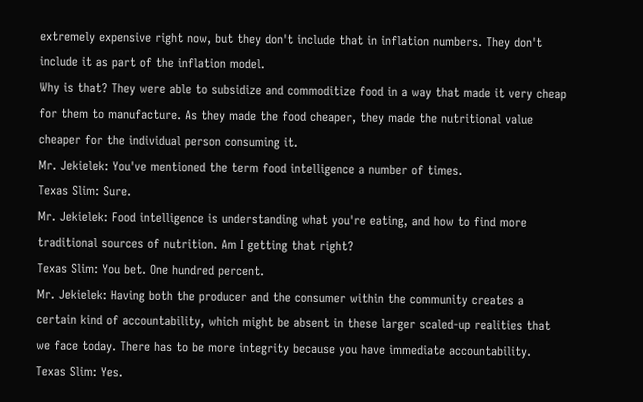extremely expensive right now, but they don't include that in inflation numbers. They don't include it as part of the inflation model.
Why is that? They were able to subsidize and commoditize food in a way that made it very cheap for them to manufacture. As they made the food cheaper, they made the nutritional value cheaper for the individual person consuming it.
Mr. Jekielek: You've mentioned the term food intelligence a number of times.
Texas Slim: Sure.
Mr. Jekielek: Food intelligence is understanding what you're eating, and how to find more traditional sources of nutrition. Am I getting that right?
Texas Slim: You bet. One hundred percent.
Mr. Jekielek: Having both the producer and the consumer within the community creates a certain kind of accountability, which might be absent in these larger scaled-up realities that we face today. There has to be more integrity because you have immediate accountability.
Texas Slim: Yes.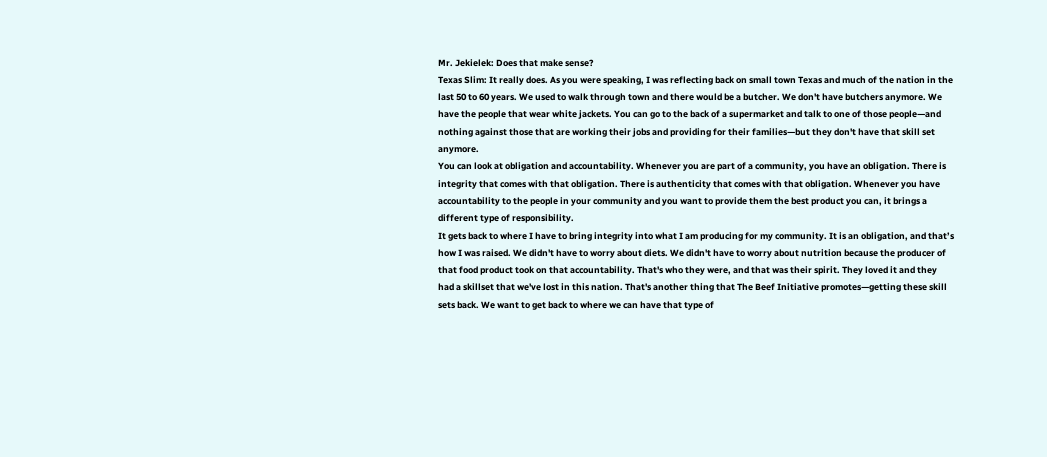Mr. Jekielek: Does that make sense?
Texas Slim: It really does. As you were speaking, I was reflecting back on small town Texas and much of the nation in the last 50 to 60 years. We used to walk through town and there would be a butcher. We don't have butchers anymore. We have the people that wear white jackets. You can go to the back of a supermarket and talk to one of those people—and nothing against those that are working their jobs and providing for their families—but they don't have that skill set anymore.
You can look at obligation and accountability. Whenever you are part of a community, you have an obligation. There is integrity that comes with that obligation. There is authenticity that comes with that obligation. Whenever you have accountability to the people in your community and you want to provide them the best product you can, it brings a different type of responsibility.
It gets back to where I have to bring integrity into what I am producing for my community. It is an obligation, and that’s how I was raised. We didn't have to worry about diets. We didn't have to worry about nutrition because the producer of that food product took on that accountability. That's who they were, and that was their spirit. They loved it and they had a skillset that we've lost in this nation. That's another thing that The Beef Initiative promotes—getting these skill sets back. We want to get back to where we can have that type of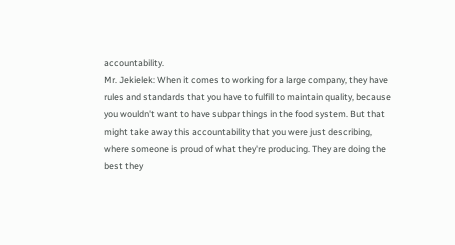accountability.
Mr. Jekielek: When it comes to working for a large company, they have rules and standards that you have to fulfill to maintain quality, because you wouldn't want to have subpar things in the food system. But that might take away this accountability that you were just describing, where someone is proud of what they're producing. They are doing the best they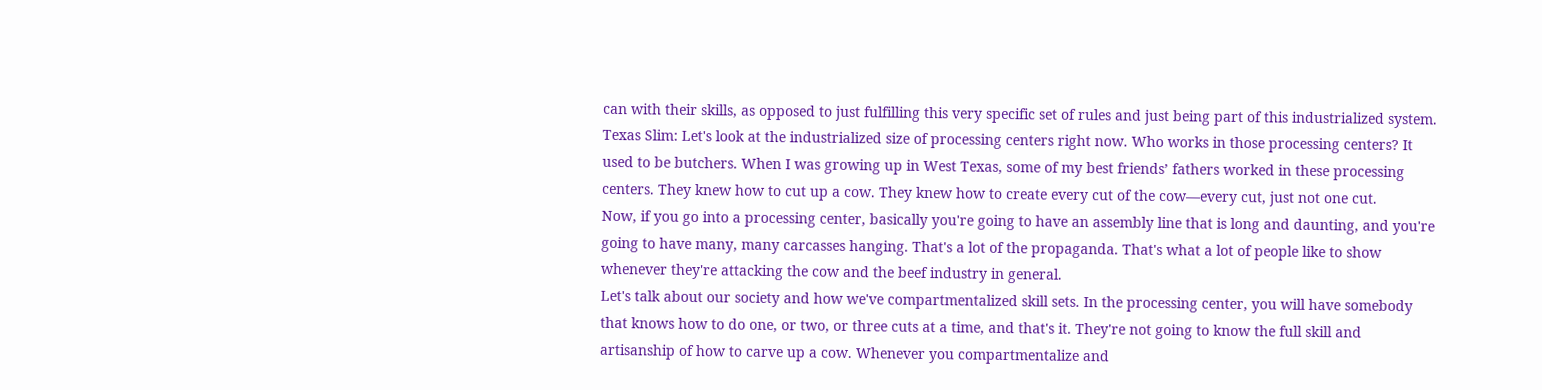can with their skills, as opposed to just fulfilling this very specific set of rules and just being part of this industrialized system.
Texas Slim: Let's look at the industrialized size of processing centers right now. Who works in those processing centers? It used to be butchers. When I was growing up in West Texas, some of my best friends’ fathers worked in these processing centers. They knew how to cut up a cow. They knew how to create every cut of the cow—every cut, just not one cut.
Now, if you go into a processing center, basically you're going to have an assembly line that is long and daunting, and you're going to have many, many carcasses hanging. That's a lot of the propaganda. That's what a lot of people like to show whenever they're attacking the cow and the beef industry in general.
Let's talk about our society and how we've compartmentalized skill sets. In the processing center, you will have somebody that knows how to do one, or two, or three cuts at a time, and that's it. They're not going to know the full skill and artisanship of how to carve up a cow. Whenever you compartmentalize and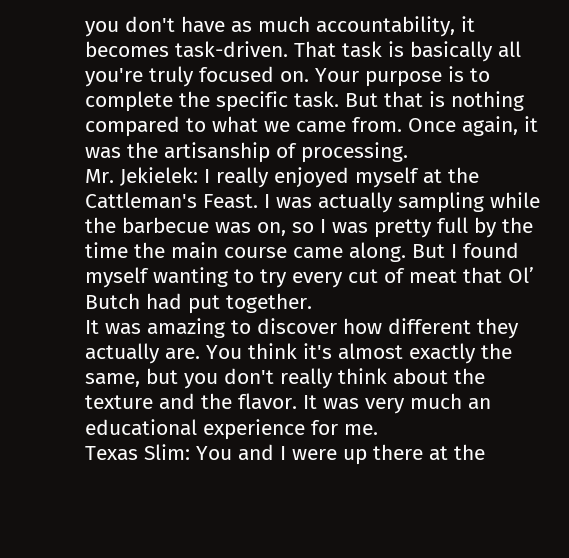you don't have as much accountability, it becomes task-driven. That task is basically all you're truly focused on. Your purpose is to complete the specific task. But that is nothing compared to what we came from. Once again, it was the artisanship of processing.
Mr. Jekielek: I really enjoyed myself at the Cattleman's Feast. I was actually sampling while the barbecue was on, so I was pretty full by the time the main course came along. But I found myself wanting to try every cut of meat that Ol’ Butch had put together.
It was amazing to discover how different they actually are. You think it's almost exactly the same, but you don't really think about the texture and the flavor. It was very much an educational experience for me.
Texas Slim: You and I were up there at the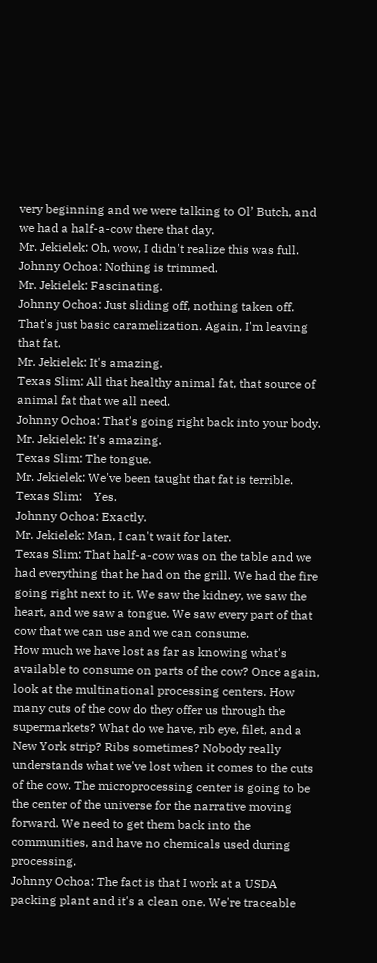very beginning and we were talking to Ol’ Butch, and we had a half-a-cow there that day.
Mr. Jekielek: Oh, wow, I didn't realize this was full.
Johnny Ochoa: Nothing is trimmed.
Mr. Jekielek: Fascinating.
Johnny Ochoa: Just sliding off, nothing taken off. That's just basic caramelization. Again, I'm leaving that fat.
Mr. Jekielek: It's amazing.
Texas Slim: All that healthy animal fat, that source of animal fat that we all need.
Johnny Ochoa: That's going right back into your body.
Mr. Jekielek: It's amazing.
Texas Slim: The tongue.
Mr. Jekielek: We've been taught that fat is terrible.
Texas Slim:    Yes.
Johnny Ochoa: Exactly.
Mr. Jekielek: Man, I can't wait for later.
Texas Slim: That half-a-cow was on the table and we had everything that he had on the grill. We had the fire going right next to it. We saw the kidney, we saw the heart, and we saw a tongue. We saw every part of that cow that we can use and we can consume.
How much we have lost as far as knowing what's available to consume on parts of the cow? Once again, look at the multinational processing centers. How many cuts of the cow do they offer us through the supermarkets? What do we have, rib eye, filet, and a New York strip? Ribs sometimes? Nobody really understands what we've lost when it comes to the cuts of the cow. The microprocessing center is going to be the center of the universe for the narrative moving forward. We need to get them back into the communities, and have no chemicals used during processing.
Johnny Ochoa: The fact is that I work at a USDA packing plant and it's a clean one. We're traceable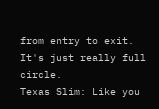from entry to exit. It's just really full circle.
Texas Slim: Like you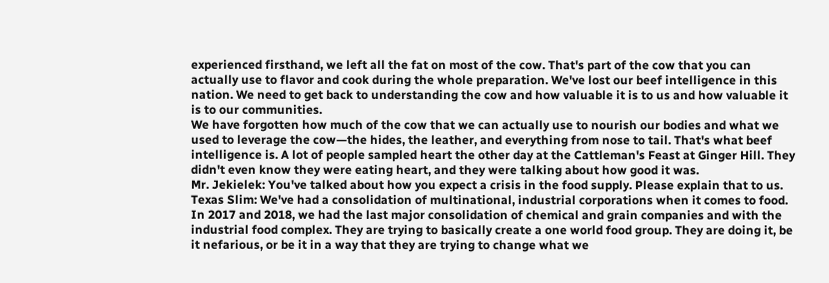experienced firsthand, we left all the fat on most of the cow. That's part of the cow that you can actually use to flavor and cook during the whole preparation. We've lost our beef intelligence in this nation. We need to get back to understanding the cow and how valuable it is to us and how valuable it is to our communities.
We have forgotten how much of the cow that we can actually use to nourish our bodies and what we used to leverage the cow—the hides, the leather, and everything from nose to tail. That's what beef intelligence is. A lot of people sampled heart the other day at the Cattleman's Feast at Ginger Hill. They didn't even know they were eating heart, and they were talking about how good it was.
Mr. Jekielek: You've talked about how you expect a crisis in the food supply. Please explain that to us.
Texas Slim: We've had a consolidation of multinational, industrial corporations when it comes to food. In 2017 and 2018, we had the last major consolidation of chemical and grain companies and with the industrial food complex. They are trying to basically create a one world food group. They are doing it, be it nefarious, or be it in a way that they are trying to change what we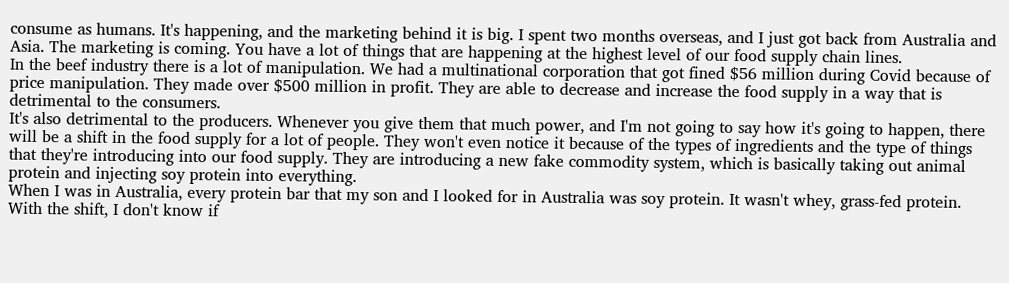consume as humans. It's happening, and the marketing behind it is big. I spent two months overseas, and I just got back from Australia and Asia. The marketing is coming. You have a lot of things that are happening at the highest level of our food supply chain lines.
In the beef industry there is a lot of manipulation. We had a multinational corporation that got fined $56 million during Covid because of price manipulation. They made over $500 million in profit. They are able to decrease and increase the food supply in a way that is detrimental to the consumers.
It's also detrimental to the producers. Whenever you give them that much power, and I'm not going to say how it's going to happen, there will be a shift in the food supply for a lot of people. They won't even notice it because of the types of ingredients and the type of things that they're introducing into our food supply. They are introducing a new fake commodity system, which is basically taking out animal protein and injecting soy protein into everything.
When I was in Australia, every protein bar that my son and I looked for in Australia was soy protein. It wasn't whey, grass-fed protein. With the shift, I don't know if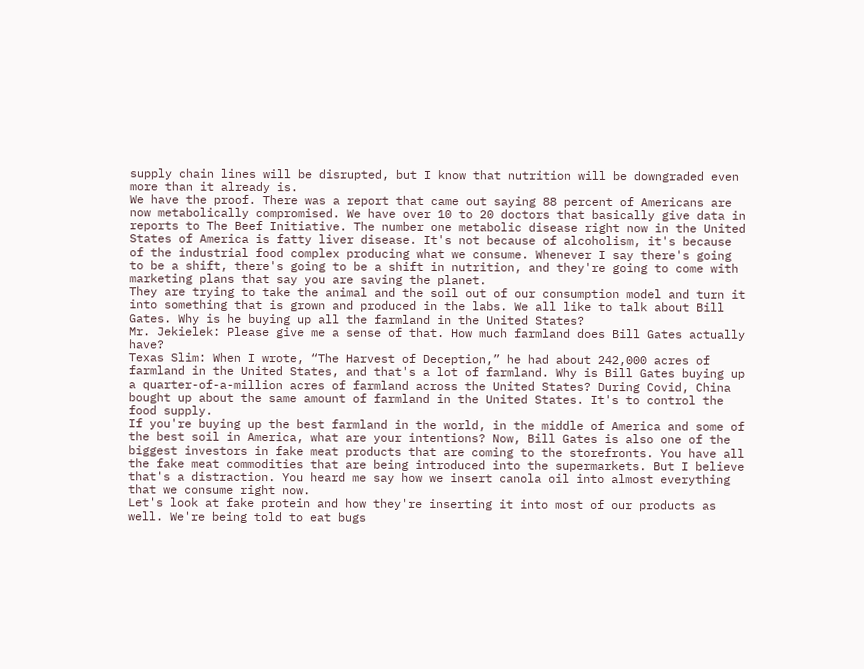supply chain lines will be disrupted, but I know that nutrition will be downgraded even more than it already is.
We have the proof. There was a report that came out saying 88 percent of Americans are now metabolically compromised. We have over 10 to 20 doctors that basically give data in reports to The Beef Initiative. The number one metabolic disease right now in the United States of America is fatty liver disease. It's not because of alcoholism, it's because of the industrial food complex producing what we consume. Whenever I say there's going to be a shift, there's going to be a shift in nutrition, and they're going to come with marketing plans that say you are saving the planet.
They are trying to take the animal and the soil out of our consumption model and turn it into something that is grown and produced in the labs. We all like to talk about Bill Gates. Why is he buying up all the farmland in the United States?
Mr. Jekielek: Please give me a sense of that. How much farmland does Bill Gates actually have?
Texas Slim: When I wrote, “The Harvest of Deception,” he had about 242,000 acres of farmland in the United States, and that's a lot of farmland. Why is Bill Gates buying up a quarter-of-a-million acres of farmland across the United States? During Covid, China bought up about the same amount of farmland in the United States. It's to control the food supply.
If you're buying up the best farmland in the world, in the middle of America and some of the best soil in America, what are your intentions? Now, Bill Gates is also one of the biggest investors in fake meat products that are coming to the storefronts. You have all the fake meat commodities that are being introduced into the supermarkets. But I believe that's a distraction. You heard me say how we insert canola oil into almost everything that we consume right now.
Let's look at fake protein and how they're inserting it into most of our products as well. We're being told to eat bugs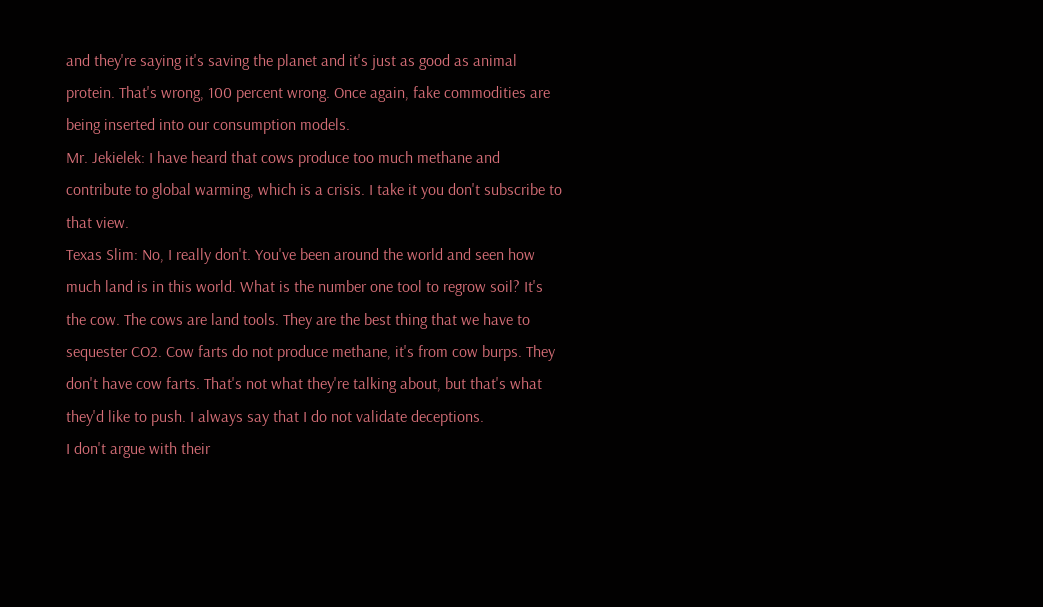and they're saying it's saving the planet and it's just as good as animal protein. That's wrong, 100 percent wrong. Once again, fake commodities are being inserted into our consumption models.
Mr. Jekielek: I have heard that cows produce too much methane and contribute to global warming, which is a crisis. I take it you don't subscribe to that view.
Texas Slim: No, I really don't. You've been around the world and seen how much land is in this world. What is the number one tool to regrow soil? It's the cow. The cows are land tools. They are the best thing that we have to sequester CO2. Cow farts do not produce methane, it's from cow burps. They don't have cow farts. That's not what they're talking about, but that's what they'd like to push. I always say that I do not validate deceptions.
I don't argue with their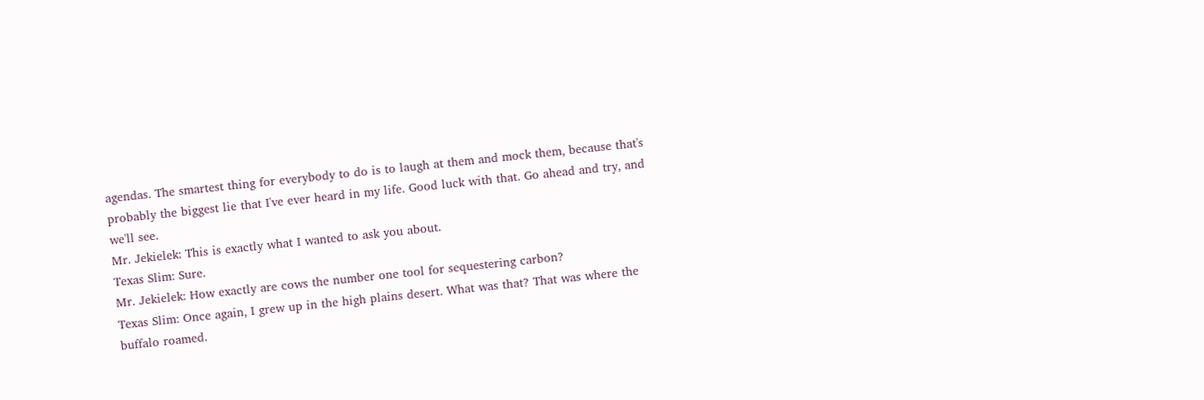agendas. The smartest thing for everybody to do is to laugh at them and mock them, because that's probably the biggest lie that I've ever heard in my life. Good luck with that. Go ahead and try, and we'll see.
Mr. Jekielek: This is exactly what I wanted to ask you about.
Texas Slim: Sure.
Mr. Jekielek: How exactly are cows the number one tool for sequestering carbon?
Texas Slim: Once again, I grew up in the high plains desert. What was that? That was where the buffalo roamed.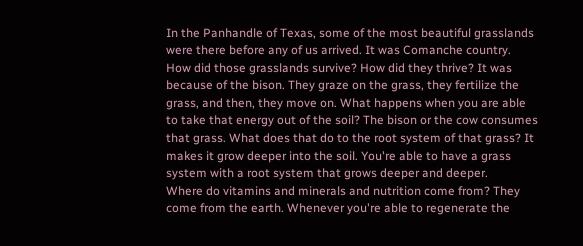In the Panhandle of Texas, some of the most beautiful grasslands were there before any of us arrived. It was Comanche country. How did those grasslands survive? How did they thrive? It was because of the bison. They graze on the grass, they fertilize the grass, and then, they move on. What happens when you are able to take that energy out of the soil? The bison or the cow consumes that grass. What does that do to the root system of that grass? It makes it grow deeper into the soil. You're able to have a grass system with a root system that grows deeper and deeper.
Where do vitamins and minerals and nutrition come from? They come from the earth. Whenever you're able to regenerate the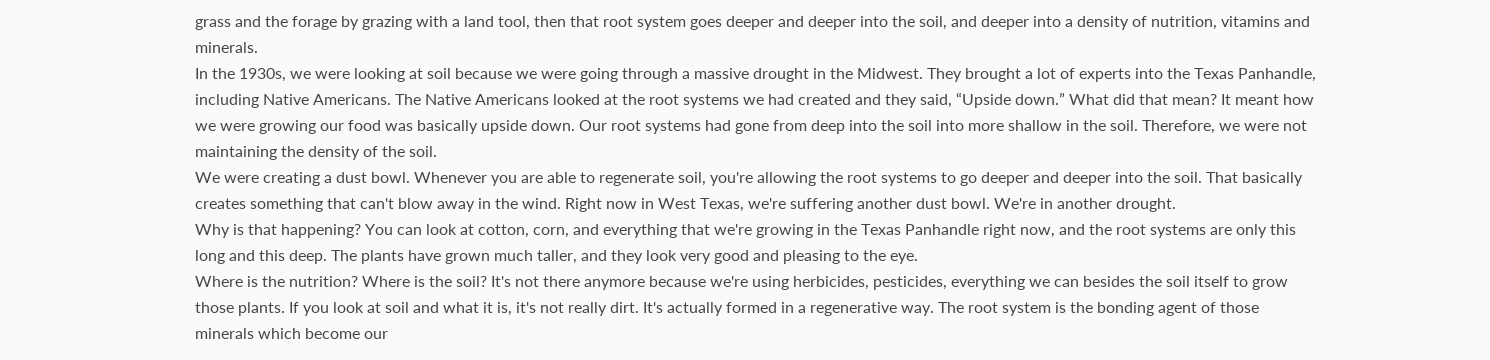grass and the forage by grazing with a land tool, then that root system goes deeper and deeper into the soil, and deeper into a density of nutrition, vitamins and minerals.
In the 1930s, we were looking at soil because we were going through a massive drought in the Midwest. They brought a lot of experts into the Texas Panhandle, including Native Americans. The Native Americans looked at the root systems we had created and they said, “Upside down.” What did that mean? It meant how we were growing our food was basically upside down. Our root systems had gone from deep into the soil into more shallow in the soil. Therefore, we were not maintaining the density of the soil.
We were creating a dust bowl. Whenever you are able to regenerate soil, you're allowing the root systems to go deeper and deeper into the soil. That basically creates something that can't blow away in the wind. Right now in West Texas, we're suffering another dust bowl. We're in another drought.
Why is that happening? You can look at cotton, corn, and everything that we're growing in the Texas Panhandle right now, and the root systems are only this long and this deep. The plants have grown much taller, and they look very good and pleasing to the eye.
Where is the nutrition? Where is the soil? It's not there anymore because we're using herbicides, pesticides, everything we can besides the soil itself to grow those plants. If you look at soil and what it is, it's not really dirt. It's actually formed in a regenerative way. The root system is the bonding agent of those minerals which become our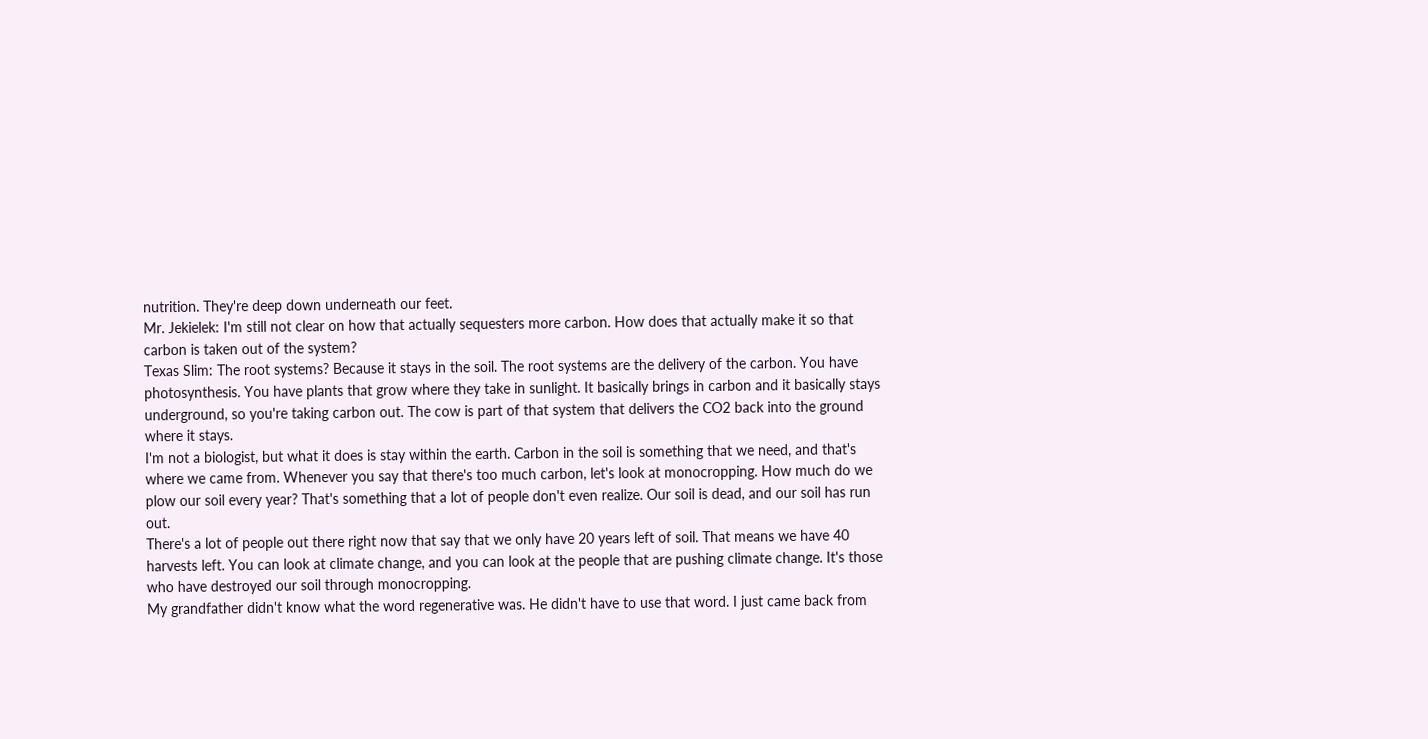nutrition. They're deep down underneath our feet.
Mr. Jekielek: I'm still not clear on how that actually sequesters more carbon. How does that actually make it so that carbon is taken out of the system?
Texas Slim: The root systems? Because it stays in the soil. The root systems are the delivery of the carbon. You have photosynthesis. You have plants that grow where they take in sunlight. It basically brings in carbon and it basically stays underground, so you're taking carbon out. The cow is part of that system that delivers the CO2 back into the ground where it stays.
I'm not a biologist, but what it does is stay within the earth. Carbon in the soil is something that we need, and that's where we came from. Whenever you say that there's too much carbon, let's look at monocropping. How much do we plow our soil every year? That's something that a lot of people don't even realize. Our soil is dead, and our soil has run out.
There's a lot of people out there right now that say that we only have 20 years left of soil. That means we have 40 harvests left. You can look at climate change, and you can look at the people that are pushing climate change. It's those who have destroyed our soil through monocropping.
My grandfather didn't know what the word regenerative was. He didn't have to use that word. I just came back from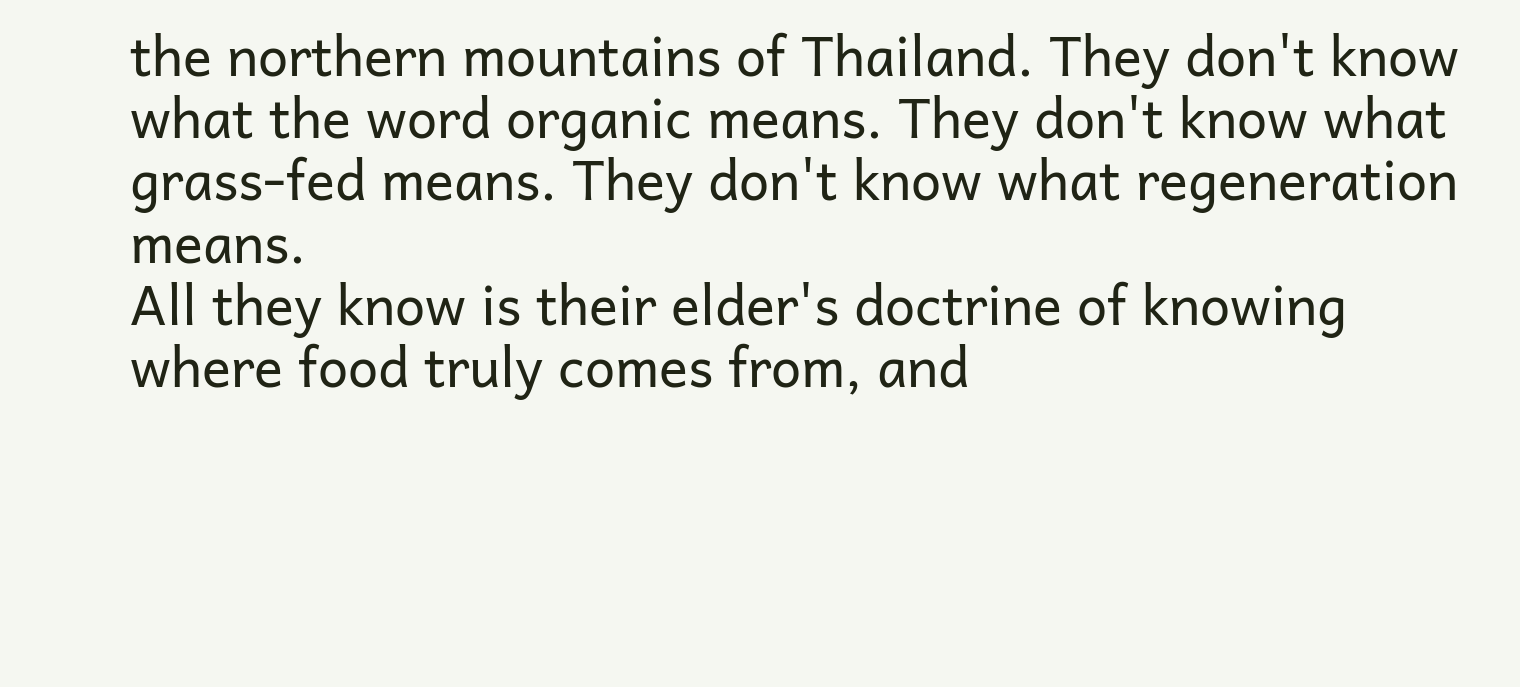the northern mountains of Thailand. They don't know what the word organic means. They don't know what grass-fed means. They don't know what regeneration means.
All they know is their elder's doctrine of knowing where food truly comes from, and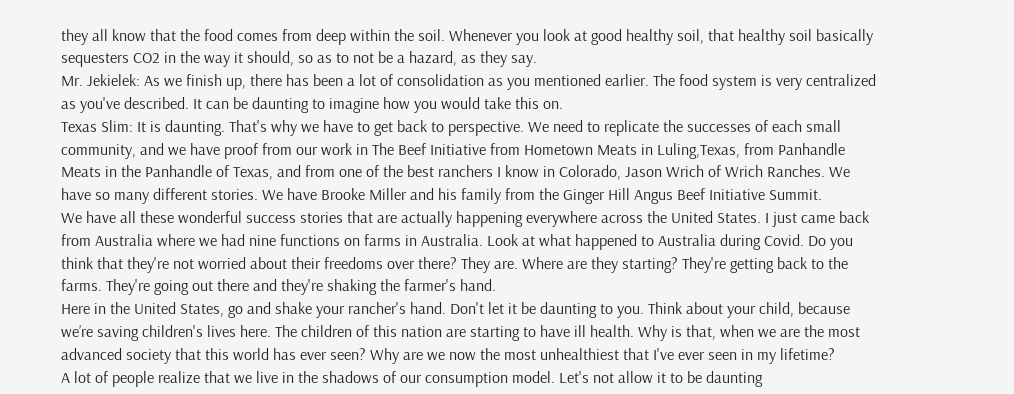they all know that the food comes from deep within the soil. Whenever you look at good healthy soil, that healthy soil basically sequesters CO2 in the way it should, so as to not be a hazard, as they say.
Mr. Jekielek: As we finish up, there has been a lot of consolidation as you mentioned earlier. The food system is very centralized as you've described. It can be daunting to imagine how you would take this on.
Texas Slim: It is daunting. That's why we have to get back to perspective. We need to replicate the successes of each small community, and we have proof from our work in The Beef Initiative from Hometown Meats in Luling,Texas, from Panhandle Meats in the Panhandle of Texas, and from one of the best ranchers I know in Colorado, Jason Wrich of Wrich Ranches. We have so many different stories. We have Brooke Miller and his family from the Ginger Hill Angus Beef Initiative Summit.
We have all these wonderful success stories that are actually happening everywhere across the United States. I just came back from Australia where we had nine functions on farms in Australia. Look at what happened to Australia during Covid. Do you think that they're not worried about their freedoms over there? They are. Where are they starting? They're getting back to the farms. They're going out there and they're shaking the farmer's hand.
Here in the United States, go and shake your rancher's hand. Don't let it be daunting to you. Think about your child, because we’re saving children's lives here. The children of this nation are starting to have ill health. Why is that, when we are the most advanced society that this world has ever seen? Why are we now the most unhealthiest that I've ever seen in my lifetime?
A lot of people realize that we live in the shadows of our consumption model. Let's not allow it to be daunting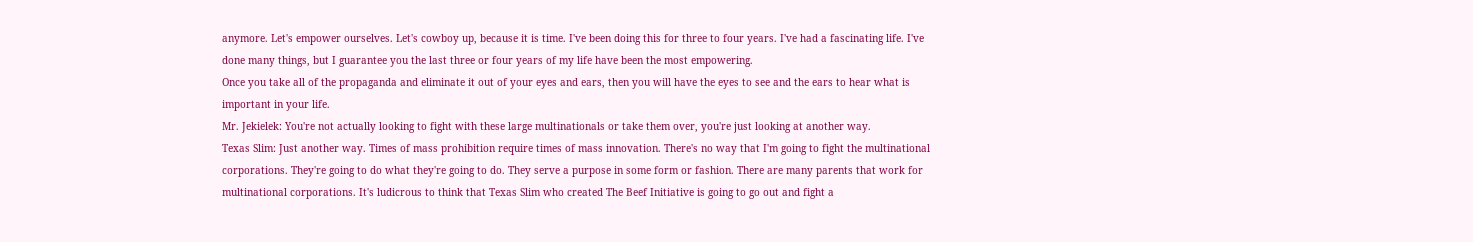anymore. Let's empower ourselves. Let's cowboy up, because it is time. I've been doing this for three to four years. I've had a fascinating life. I've done many things, but I guarantee you the last three or four years of my life have been the most empowering.
Once you take all of the propaganda and eliminate it out of your eyes and ears, then you will have the eyes to see and the ears to hear what is important in your life.
Mr. Jekielek: You're not actually looking to fight with these large multinationals or take them over, you're just looking at another way.
Texas Slim: Just another way. Times of mass prohibition require times of mass innovation. There's no way that I'm going to fight the multinational corporations. They're going to do what they're going to do. They serve a purpose in some form or fashion. There are many parents that work for multinational corporations. It's ludicrous to think that Texas Slim who created The Beef Initiative is going to go out and fight a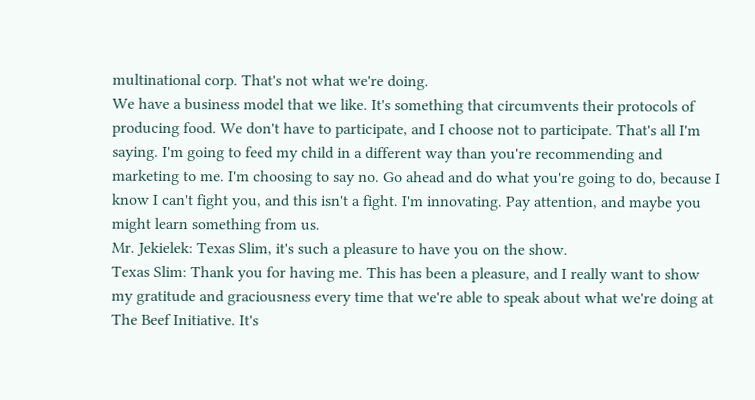multinational corp. That's not what we're doing.
We have a business model that we like. It's something that circumvents their protocols of producing food. We don't have to participate, and I choose not to participate. That's all I'm saying. I'm going to feed my child in a different way than you're recommending and marketing to me. I'm choosing to say no. Go ahead and do what you're going to do, because I know I can't fight you, and this isn't a fight. I'm innovating. Pay attention, and maybe you might learn something from us.
Mr. Jekielek: Texas Slim, it's such a pleasure to have you on the show.
Texas Slim: Thank you for having me. This has been a pleasure, and I really want to show my gratitude and graciousness every time that we're able to speak about what we're doing at The Beef Initiative. It's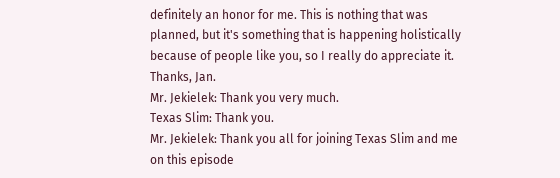definitely an honor for me. This is nothing that was planned, but it's something that is happening holistically because of people like you, so I really do appreciate it. Thanks, Jan.
Mr. Jekielek: Thank you very much.
Texas Slim: Thank you.
Mr. Jekielek: Thank you all for joining Texas Slim and me on this episode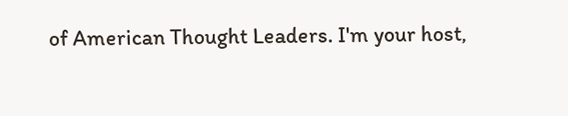of American Thought Leaders. I'm your host,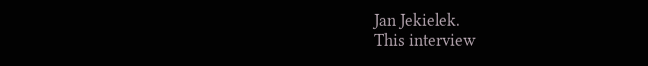Jan Jekielek.
This interview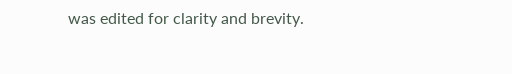was edited for clarity and brevity.